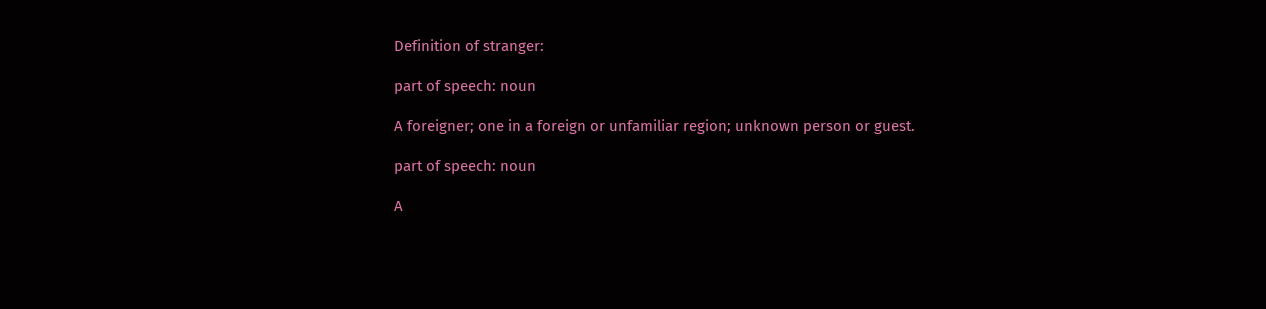Definition of stranger:

part of speech: noun

A foreigner; one in a foreign or unfamiliar region; unknown person or guest.

part of speech: noun

A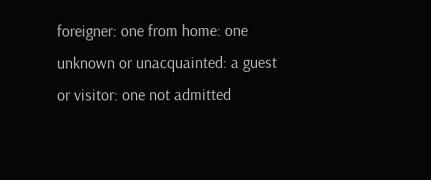foreigner: one from home: one unknown or unacquainted: a guest or visitor: one not admitted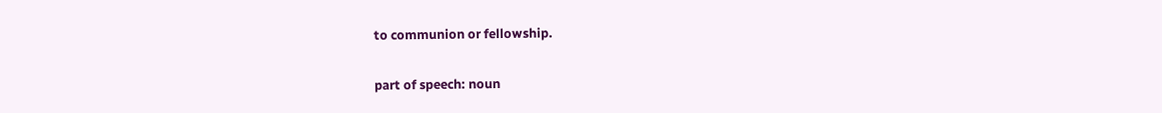to communion or fellowship.

part of speech: noun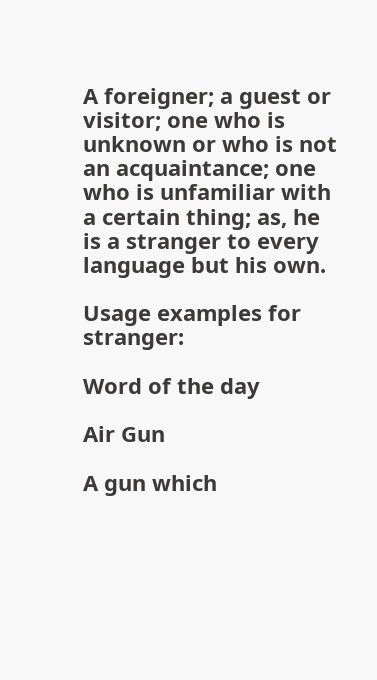A foreigner; a guest or visitor; one who is unknown or who is not an acquaintance; one who is unfamiliar with a certain thing; as, he is a stranger to every language but his own.

Usage examples for stranger:

Word of the day

Air Gun

A gun which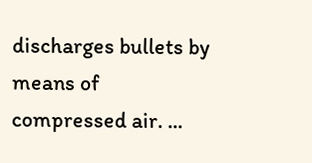discharges bullets by means of compressed air. ...